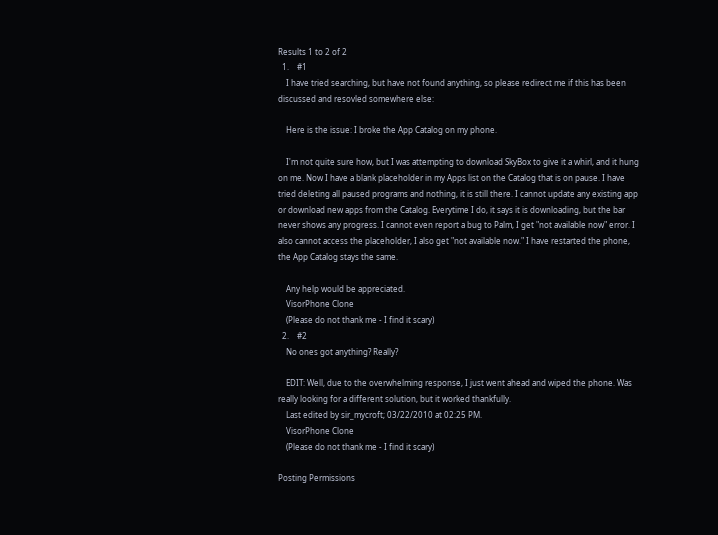Results 1 to 2 of 2
  1.    #1
    I have tried searching, but have not found anything, so please redirect me if this has been discussed and resovled somewhere else:

    Here is the issue: I broke the App Catalog on my phone.

    I'm not quite sure how, but I was attempting to download SkyBox to give it a whirl, and it hung on me. Now I have a blank placeholder in my Apps list on the Catalog that is on pause. I have tried deleting all paused programs and nothing, it is still there. I cannot update any existing app or download new apps from the Catalog. Everytime I do, it says it is downloading, but the bar never shows any progress. I cannot even report a bug to Palm, I get "not available now" error. I also cannot access the placeholder, I also get "not available now." I have restarted the phone, the App Catalog stays the same.

    Any help would be appreciated.
    VisorPhone Clone
    (Please do not thank me - I find it scary)
  2.    #2
    No ones got anything? Really?

    EDIT: Well, due to the overwhelming response, I just went ahead and wiped the phone. Was really looking for a different solution, but it worked thankfully.
    Last edited by sir_mycroft; 03/22/2010 at 02:25 PM.
    VisorPhone Clone
    (Please do not thank me - I find it scary)

Posting Permissions